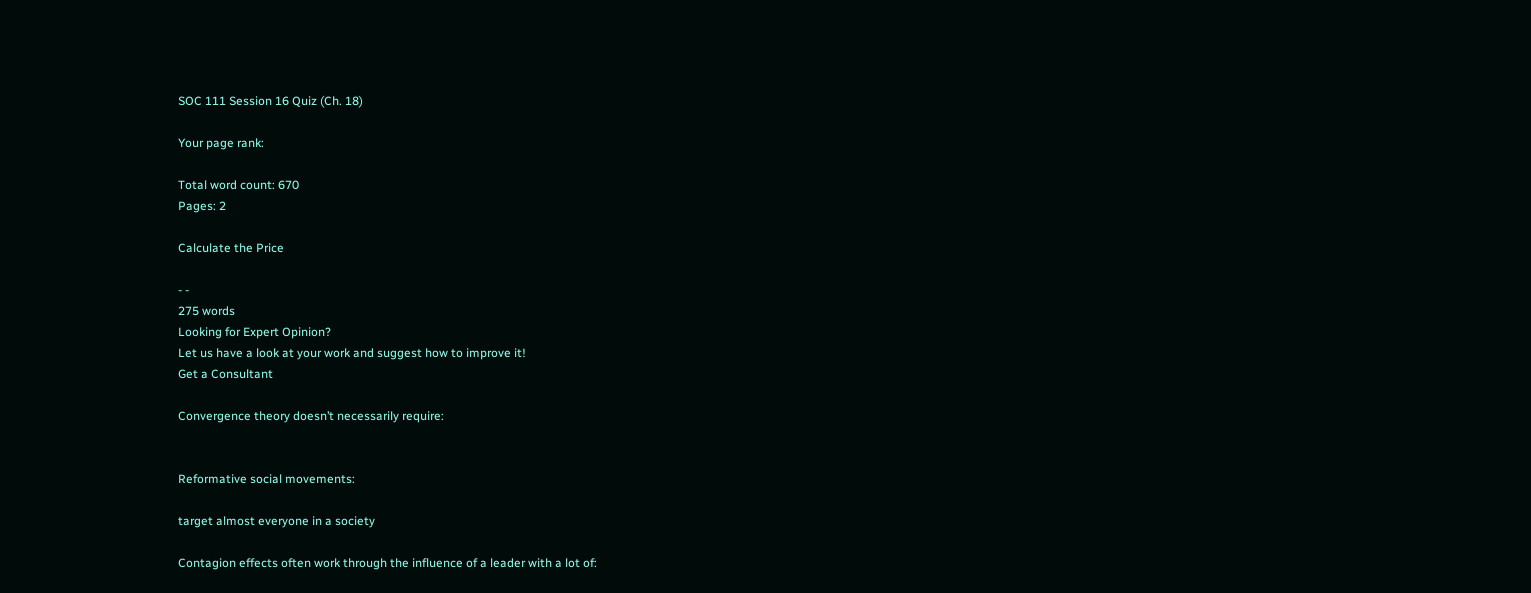SOC 111 Session 16 Quiz (Ch. 18)

Your page rank:

Total word count: 670
Pages: 2

Calculate the Price

- -
275 words
Looking for Expert Opinion?
Let us have a look at your work and suggest how to improve it!
Get a Consultant

Convergence theory doesn’t necessarily require:


Reformative social movements:

target almost everyone in a society

Contagion effects often work through the influence of a leader with a lot of: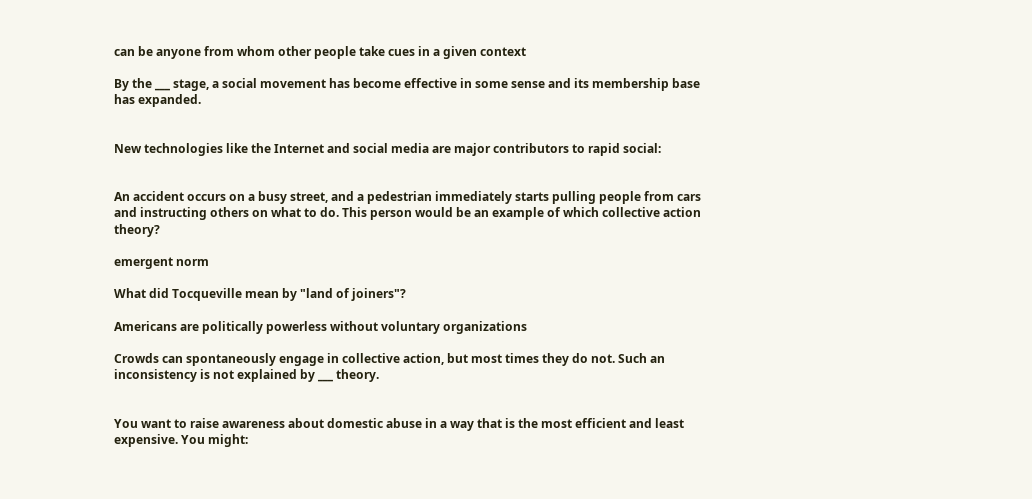can be anyone from whom other people take cues in a given context

By the ___ stage, a social movement has become effective in some sense and its membership base has expanded.


New technologies like the Internet and social media are major contributors to rapid social:


An accident occurs on a busy street, and a pedestrian immediately starts pulling people from cars and instructing others on what to do. This person would be an example of which collective action theory?

emergent norm

What did Tocqueville mean by "land of joiners"?

Americans are politically powerless without voluntary organizations

Crowds can spontaneously engage in collective action, but most times they do not. Such an inconsistency is not explained by ___ theory.


You want to raise awareness about domestic abuse in a way that is the most efficient and least expensive. You might: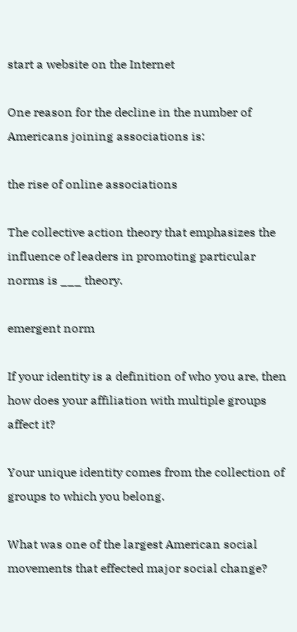start a website on the Internet

One reason for the decline in the number of Americans joining associations is:

the rise of online associations

The collective action theory that emphasizes the influence of leaders in promoting particular norms is ___ theory.

emergent norm

If your identity is a definition of who you are, then how does your affiliation with multiple groups affect it?

Your unique identity comes from the collection of groups to which you belong.

What was one of the largest American social movements that effected major social change?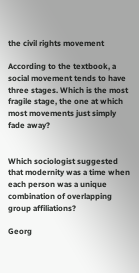the civil rights movement

According to the textbook, a social movement tends to have three stages. Which is the most fragile stage, the one at which most movements just simply fade away?


Which sociologist suggested that modernity was a time when each person was a unique combination of overlapping group affiliations?

Georg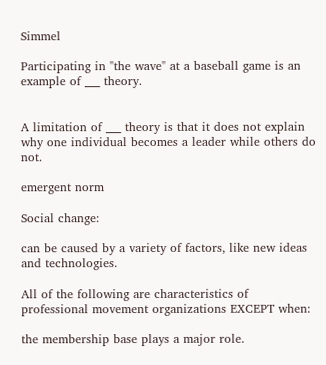Simmel

Participating in "the wave" at a baseball game is an example of ___ theory.


A limitation of ___ theory is that it does not explain why one individual becomes a leader while others do not.

emergent norm

Social change:

can be caused by a variety of factors, like new ideas and technologies.

All of the following are characteristics of professional movement organizations EXCEPT when:

the membership base plays a major role.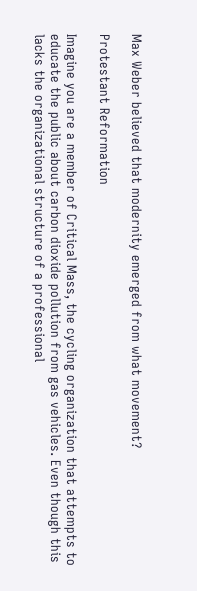Max Weber believed that modernity emerged from what movement?

Protestant Reformation

Imagine you are a member of Critical Mass, the cycling organization that attempts to educate the public about carbon dioxide pollution from gas vehicles. Even though this lacks the organizational structure of a professional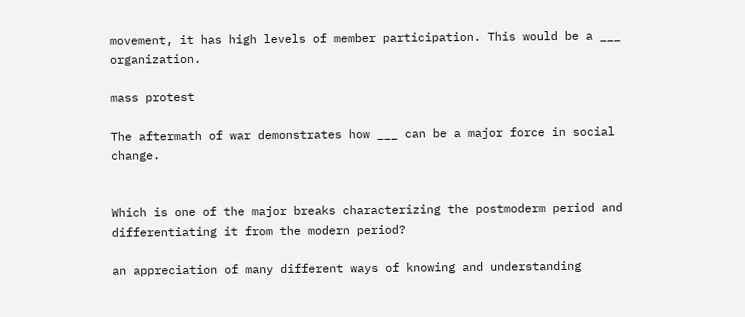movement, it has high levels of member participation. This would be a ___ organization.

mass protest

The aftermath of war demonstrates how ___ can be a major force in social change.


Which is one of the major breaks characterizing the postmoderm period and differentiating it from the modern period?

an appreciation of many different ways of knowing and understanding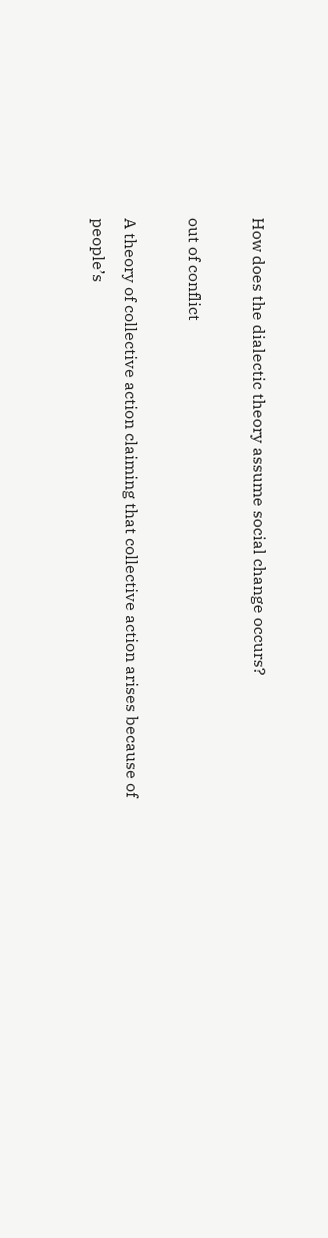How does the dialectic theory assume social change occurs?

out of conflict

A theory of collective action claiming that collective action arises because of people’s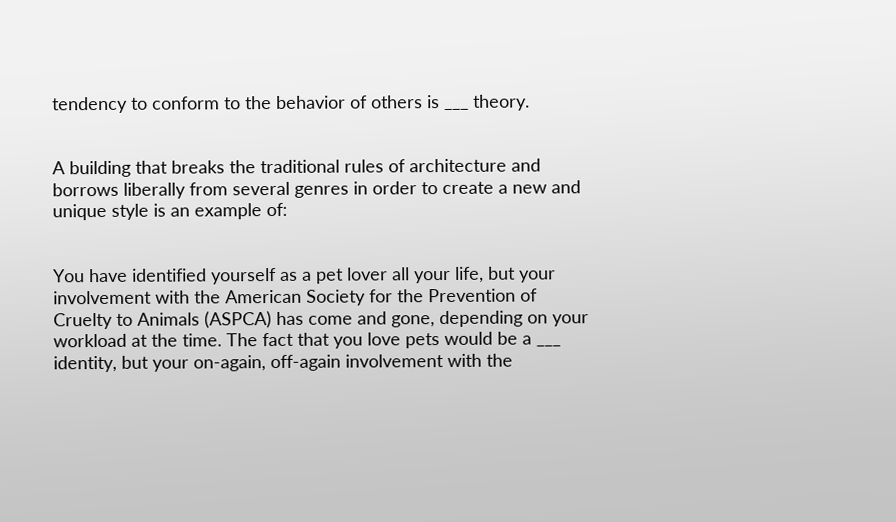tendency to conform to the behavior of others is ___ theory.


A building that breaks the traditional rules of architecture and borrows liberally from several genres in order to create a new and unique style is an example of:


You have identified yourself as a pet lover all your life, but your involvement with the American Society for the Prevention of Cruelty to Animals (ASPCA) has come and gone, depending on your workload at the time. The fact that you love pets would be a ___ identity, but your on-again, off-again involvement with the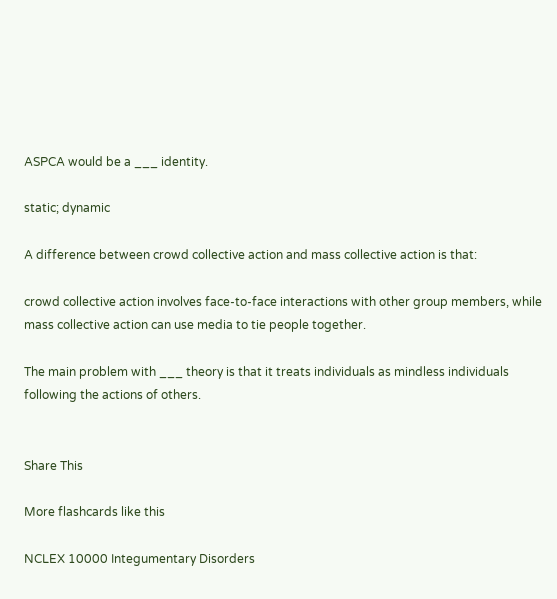ASPCA would be a ___ identity.

static; dynamic

A difference between crowd collective action and mass collective action is that:

crowd collective action involves face-to-face interactions with other group members, while mass collective action can use media to tie people together.

The main problem with ___ theory is that it treats individuals as mindless individuals following the actions of others.


Share This

More flashcards like this

NCLEX 10000 Integumentary Disorders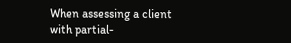When assessing a client with partial-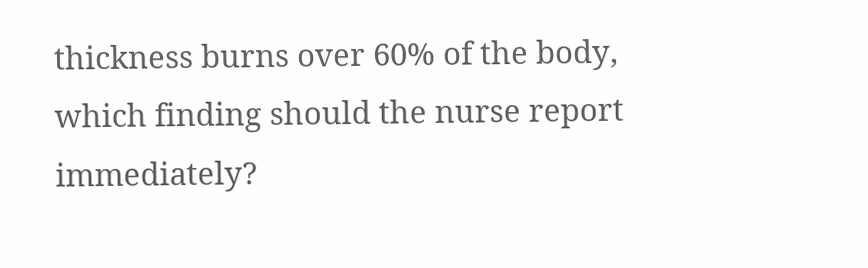thickness burns over 60% of the body, which finding should the nurse report immediately?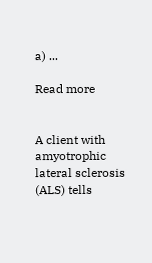a) ...

Read more


A client with amyotrophic lateral sclerosis (ALS) tells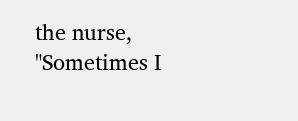the nurse, "Sometimes I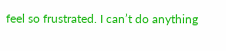feel so frustrated. I can’t do anything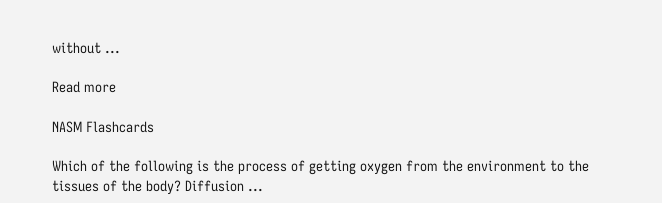without ...

Read more

NASM Flashcards

Which of the following is the process of getting oxygen from the environment to the tissues of the body? Diffusion ...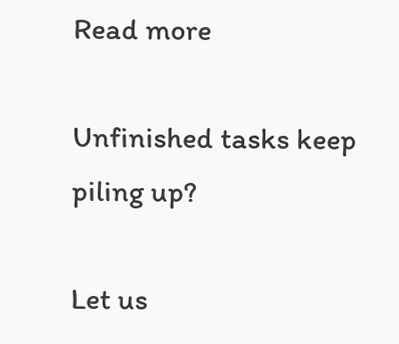Read more

Unfinished tasks keep piling up?

Let us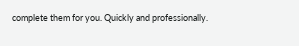complete them for you. Quickly and professionally.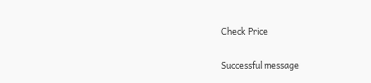Check Price

Successful message